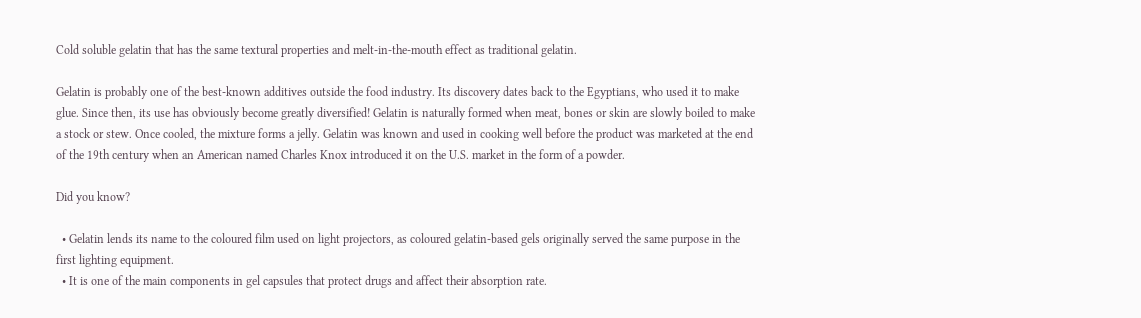Cold soluble gelatin that has the same textural properties and melt-in-the-mouth effect as traditional gelatin.

Gelatin is probably one of the best-known additives outside the food industry. Its discovery dates back to the Egyptians, who used it to make glue. Since then, its use has obviously become greatly diversified! Gelatin is naturally formed when meat, bones or skin are slowly boiled to make a stock or stew. Once cooled, the mixture forms a jelly. Gelatin was known and used in cooking well before the product was marketed at the end of the 19th century when an American named Charles Knox introduced it on the U.S. market in the form of a powder.

Did you know?

  • Gelatin lends its name to the coloured film used on light projectors, as coloured gelatin-based gels originally served the same purpose in the first lighting equipment.
  • It is one of the main components in gel capsules that protect drugs and affect their absorption rate.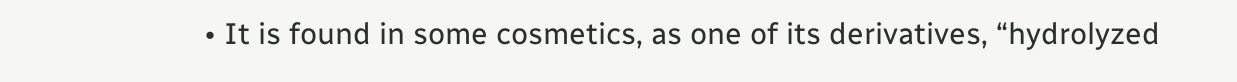• It is found in some cosmetics, as one of its derivatives, “hydrolyzed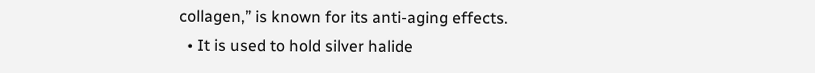collagen,” is known for its anti-aging effects.
  • It is used to hold silver halide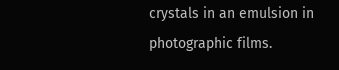crystals in an emulsion in photographic films.